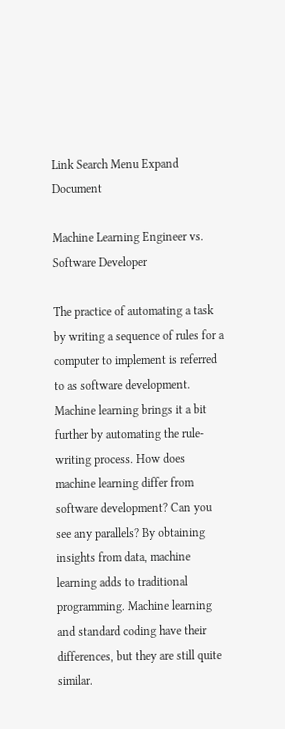Link Search Menu Expand Document

Machine Learning Engineer vs. Software Developer

The practice of automating a task by writing a sequence of rules for a computer to implement is referred to as software development. Machine learning brings it a bit further by automating the rule-writing process. How does machine learning differ from software development? Can you see any parallels? By obtaining insights from data, machine learning adds to traditional programming. Machine learning and standard coding have their differences, but they are still quite similar.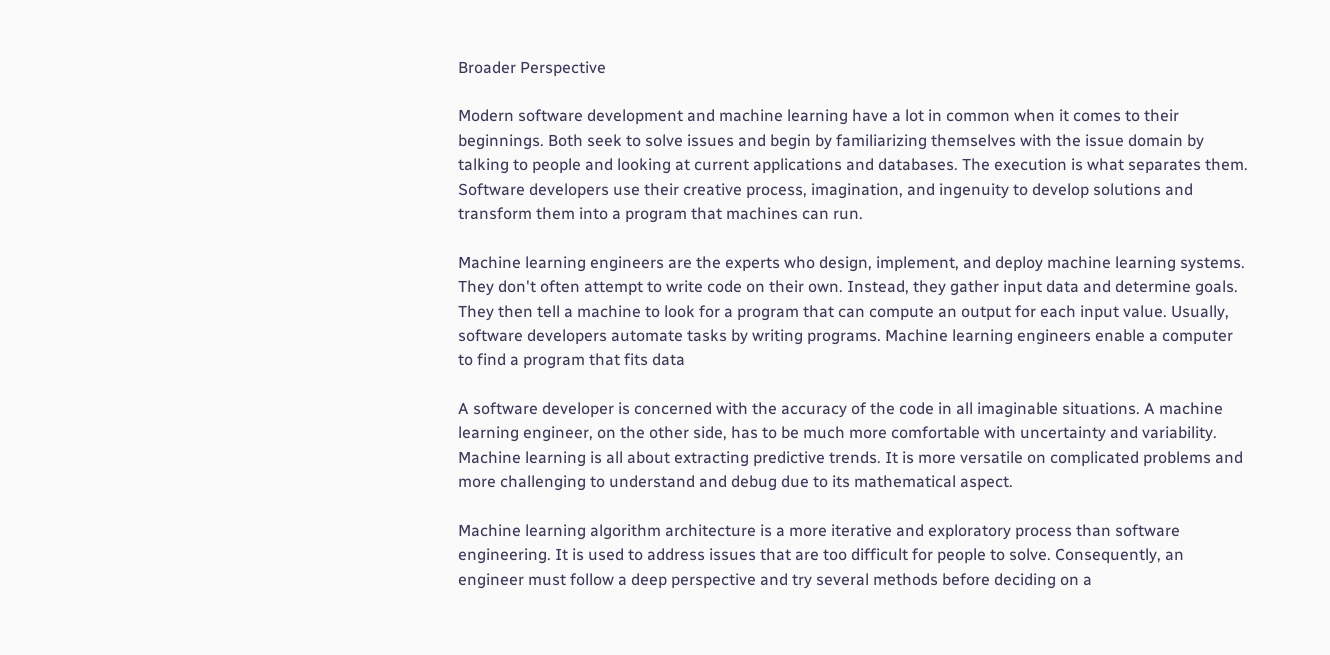Broader Perspective

Modern software development and machine learning have a lot in common when it comes to their beginnings. Both seek to solve issues and begin by familiarizing themselves with the issue domain by talking to people and looking at current applications and databases. The execution is what separates them. Software developers use their creative process, imagination, and ingenuity to develop solutions and transform them into a program that machines can run.

Machine learning engineers are the experts who design, implement, and deploy machine learning systems. They don't often attempt to write code on their own. Instead, they gather input data and determine goals. They then tell a machine to look for a program that can compute an output for each input value. Usually, software developers automate tasks by writing programs. Machine learning engineers enable a computer to find a program that fits data

A software developer is concerned with the accuracy of the code in all imaginable situations. A machine learning engineer, on the other side, has to be much more comfortable with uncertainty and variability. Machine learning is all about extracting predictive trends. It is more versatile on complicated problems and more challenging to understand and debug due to its mathematical aspect.

Machine learning algorithm architecture is a more iterative and exploratory process than software engineering. It is used to address issues that are too difficult for people to solve. Consequently, an engineer must follow a deep perspective and try several methods before deciding on a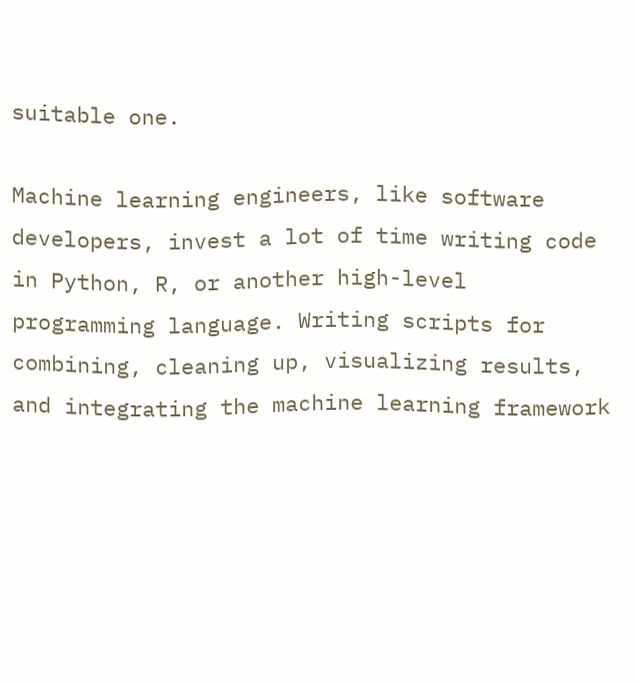suitable one.

Machine learning engineers, like software developers, invest a lot of time writing code in Python, R, or another high-level programming language. Writing scripts for combining, cleaning up, visualizing results, and integrating the machine learning framework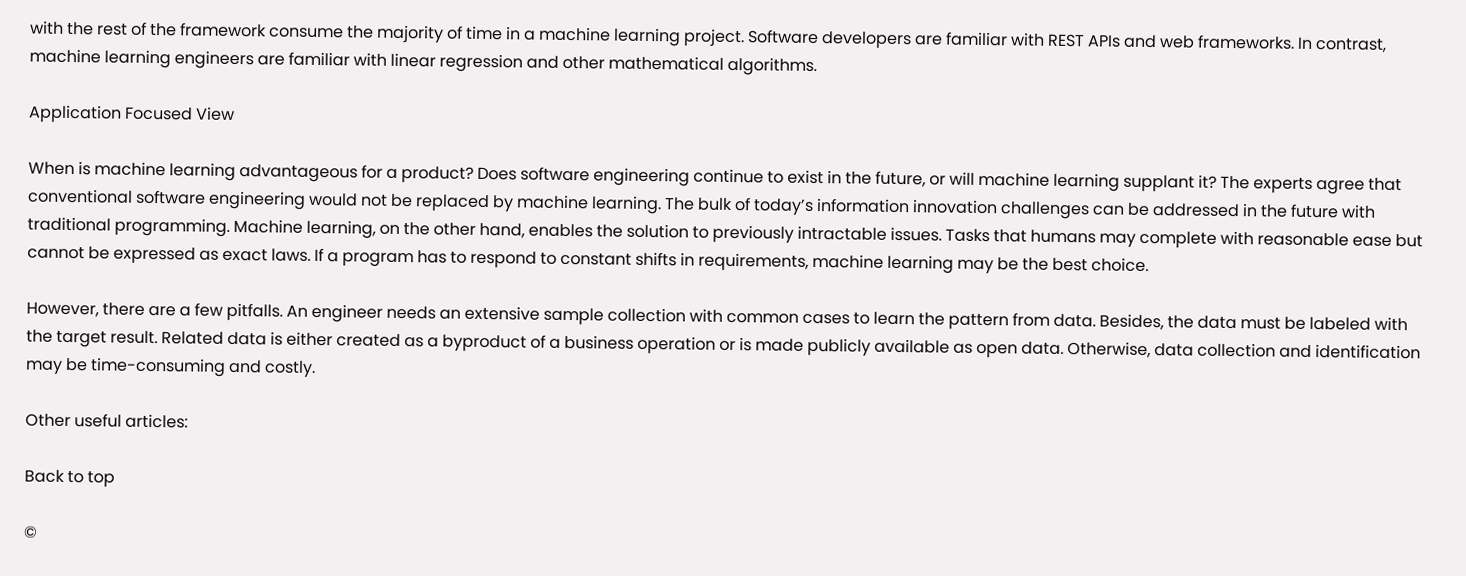with the rest of the framework consume the majority of time in a machine learning project. Software developers are familiar with REST APIs and web frameworks. In contrast, machine learning engineers are familiar with linear regression and other mathematical algorithms.

Application Focused View

When is machine learning advantageous for a product? Does software engineering continue to exist in the future, or will machine learning supplant it? The experts agree that conventional software engineering would not be replaced by machine learning. The bulk of today’s information innovation challenges can be addressed in the future with traditional programming. Machine learning, on the other hand, enables the solution to previously intractable issues. Tasks that humans may complete with reasonable ease but cannot be expressed as exact laws. If a program has to respond to constant shifts in requirements, machine learning may be the best choice.

However, there are a few pitfalls. An engineer needs an extensive sample collection with common cases to learn the pattern from data. Besides, the data must be labeled with the target result. Related data is either created as a byproduct of a business operation or is made publicly available as open data. Otherwise, data collection and identification may be time-consuming and costly.

Other useful articles:

Back to top

©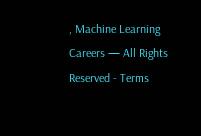, Machine Learning Careers — All Rights Reserved - Terms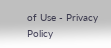of Use - Privacy Policy